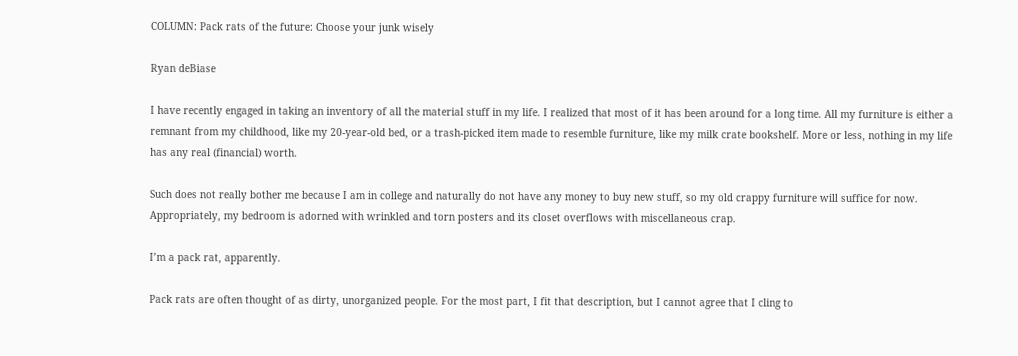COLUMN: Pack rats of the future: Choose your junk wisely

Ryan deBiase

I have recently engaged in taking an inventory of all the material stuff in my life. I realized that most of it has been around for a long time. All my furniture is either a remnant from my childhood, like my 20-year-old bed, or a trash-picked item made to resemble furniture, like my milk crate bookshelf. More or less, nothing in my life has any real (financial) worth.

Such does not really bother me because I am in college and naturally do not have any money to buy new stuff, so my old crappy furniture will suffice for now. Appropriately, my bedroom is adorned with wrinkled and torn posters and its closet overflows with miscellaneous crap.

I’m a pack rat, apparently.

Pack rats are often thought of as dirty, unorganized people. For the most part, I fit that description, but I cannot agree that I cling to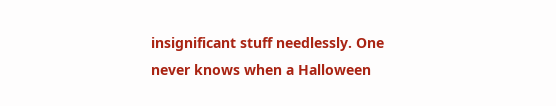insignificant stuff needlessly. One never knows when a Halloween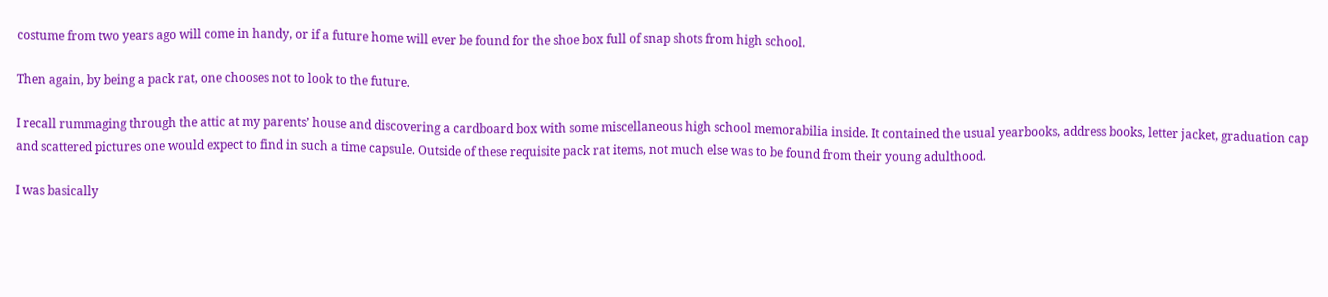costume from two years ago will come in handy, or if a future home will ever be found for the shoe box full of snap shots from high school.

Then again, by being a pack rat, one chooses not to look to the future.

I recall rummaging through the attic at my parents’ house and discovering a cardboard box with some miscellaneous high school memorabilia inside. It contained the usual yearbooks, address books, letter jacket, graduation cap and scattered pictures one would expect to find in such a time capsule. Outside of these requisite pack rat items, not much else was to be found from their young adulthood.

I was basically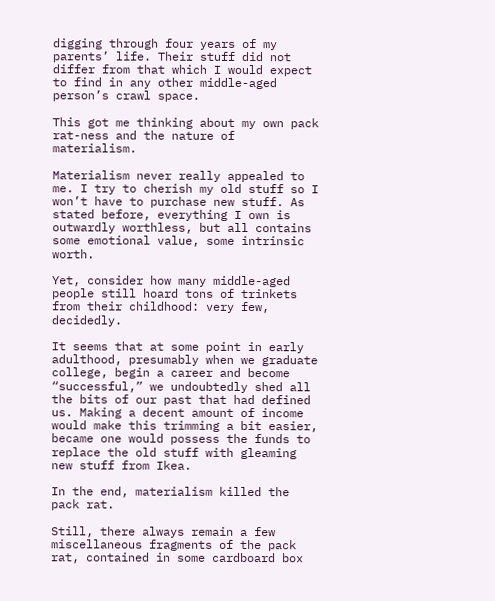digging through four years of my parents’ life. Their stuff did not differ from that which I would expect to find in any other middle-aged person’s crawl space.

This got me thinking about my own pack rat-ness and the nature of materialism.

Materialism never really appealed to me. I try to cherish my old stuff so I won’t have to purchase new stuff. As stated before, everything I own is outwardly worthless, but all contains some emotional value, some intrinsic worth.

Yet, consider how many middle-aged people still hoard tons of trinkets from their childhood: very few, decidedly.

It seems that at some point in early adulthood, presumably when we graduate college, begin a career and become “successful,” we undoubtedly shed all the bits of our past that had defined us. Making a decent amount of income would make this trimming a bit easier, became one would possess the funds to replace the old stuff with gleaming new stuff from Ikea.

In the end, materialism killed the pack rat.

Still, there always remain a few miscellaneous fragments of the pack rat, contained in some cardboard box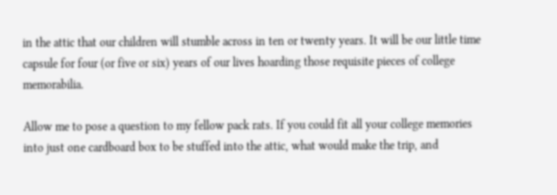in the attic that our children will stumble across in ten or twenty years. It will be our little time capsule for four (or five or six) years of our lives hoarding those requisite pieces of college memorabilia.

Allow me to pose a question to my fellow pack rats. If you could fit all your college memories into just one cardboard box to be stuffed into the attic, what would make the trip, and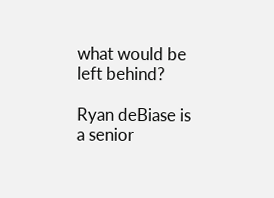what would be left behind?

Ryan deBiase is a senior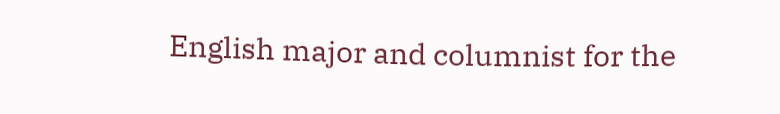English major and columnist for the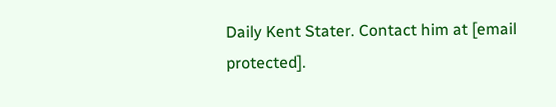Daily Kent Stater. Contact him at [email protected].